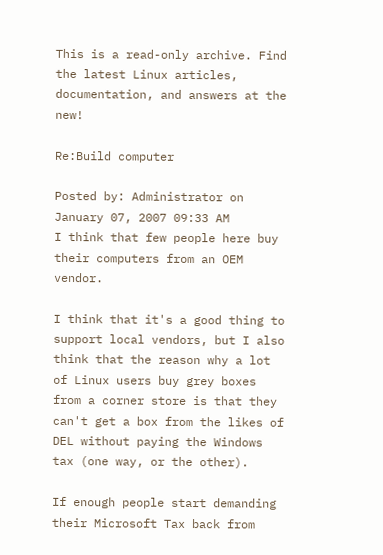This is a read-only archive. Find the latest Linux articles, documentation, and answers at the new!

Re:Build computer

Posted by: Administrator on January 07, 2007 09:33 AM
I think that few people here buy their computers from an OEM vendor.

I think that it's a good thing to support local vendors, but I also think that the reason why a lot of Linux users buy grey boxes from a corner store is that they can't get a box from the likes of DEL without paying the Windows tax (one way, or the other).

If enough people start demanding their Microsoft Tax back from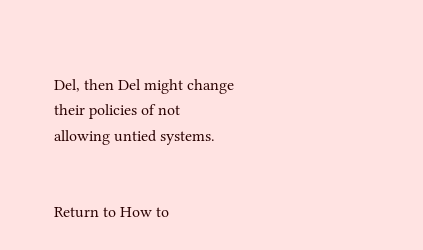Del, then Del might change their policies of not allowing untied systems.


Return to How to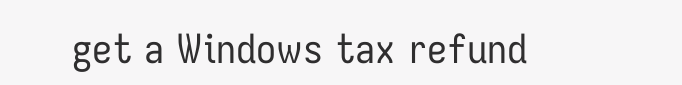get a Windows tax refund